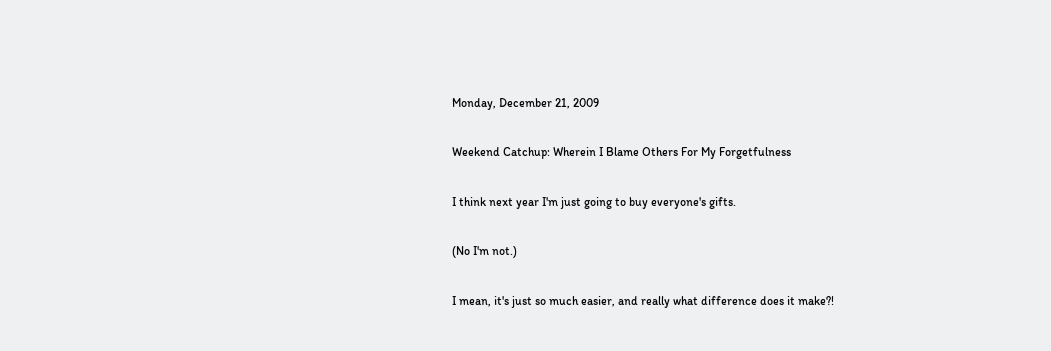Monday, December 21, 2009

Weekend Catchup: Wherein I Blame Others For My Forgetfulness

I think next year I'm just going to buy everyone's gifts.

(No I'm not.)

I mean, it's just so much easier, and really what difference does it make?!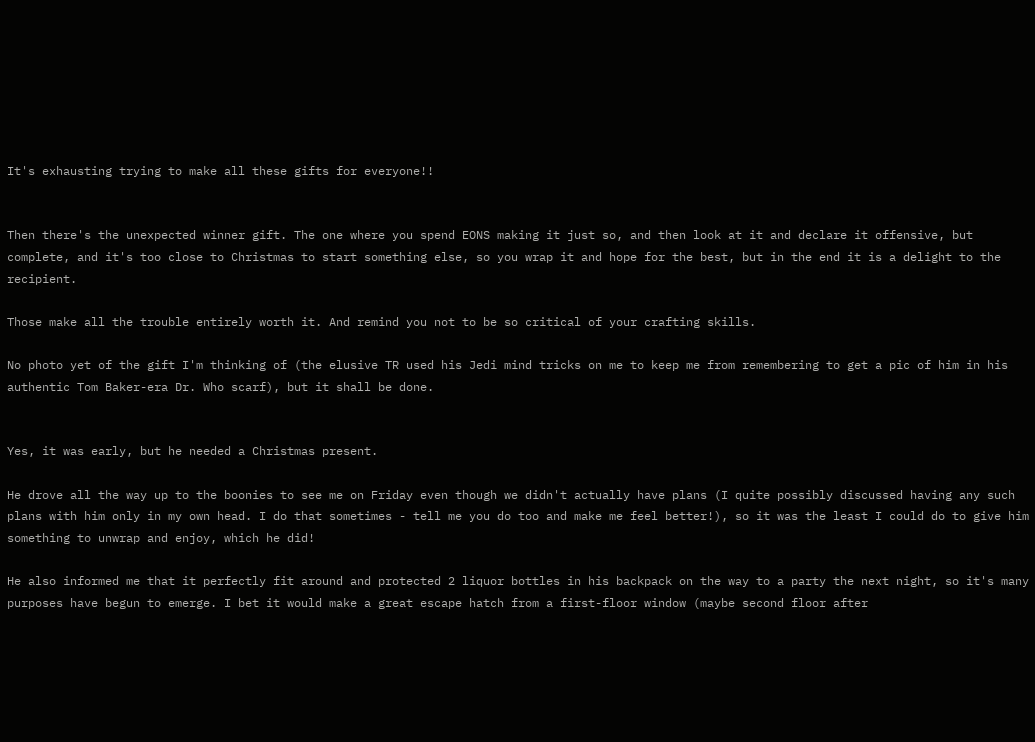It's exhausting trying to make all these gifts for everyone!!


Then there's the unexpected winner gift. The one where you spend EONS making it just so, and then look at it and declare it offensive, but complete, and it's too close to Christmas to start something else, so you wrap it and hope for the best, but in the end it is a delight to the recipient.

Those make all the trouble entirely worth it. And remind you not to be so critical of your crafting skills.

No photo yet of the gift I'm thinking of (the elusive TR used his Jedi mind tricks on me to keep me from remembering to get a pic of him in his authentic Tom Baker-era Dr. Who scarf), but it shall be done.


Yes, it was early, but he needed a Christmas present.

He drove all the way up to the boonies to see me on Friday even though we didn't actually have plans (I quite possibly discussed having any such plans with him only in my own head. I do that sometimes - tell me you do too and make me feel better!), so it was the least I could do to give him something to unwrap and enjoy, which he did!

He also informed me that it perfectly fit around and protected 2 liquor bottles in his backpack on the way to a party the next night, so it's many purposes have begun to emerge. I bet it would make a great escape hatch from a first-floor window (maybe second floor after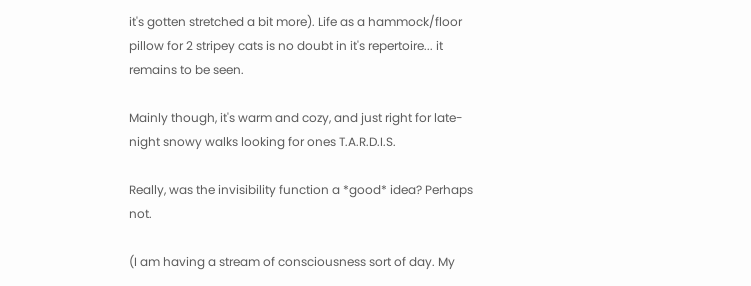it's gotten stretched a bit more). Life as a hammock/floor pillow for 2 stripey cats is no doubt in it's repertoire... it remains to be seen.

Mainly though, it's warm and cozy, and just right for late-night snowy walks looking for ones T.A.R.D.I.S.

Really, was the invisibility function a *good* idea? Perhaps not.

(I am having a stream of consciousness sort of day. My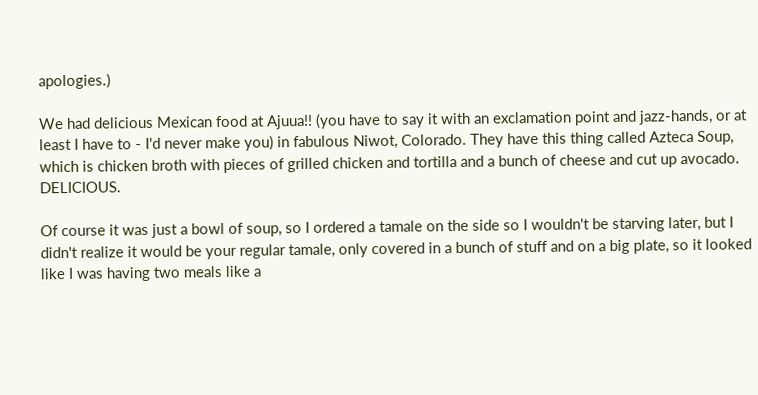apologies.)

We had delicious Mexican food at Ajuua!! (you have to say it with an exclamation point and jazz-hands, or at least I have to - I'd never make you) in fabulous Niwot, Colorado. They have this thing called Azteca Soup, which is chicken broth with pieces of grilled chicken and tortilla and a bunch of cheese and cut up avocado. DELICIOUS.

Of course it was just a bowl of soup, so I ordered a tamale on the side so I wouldn't be starving later, but I didn't realize it would be your regular tamale, only covered in a bunch of stuff and on a big plate, so it looked like I was having two meals like a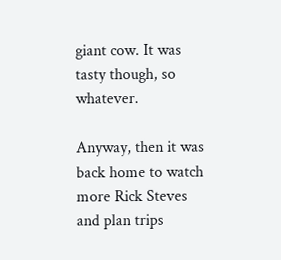giant cow. It was tasty though, so whatever.

Anyway, then it was back home to watch more Rick Steves and plan trips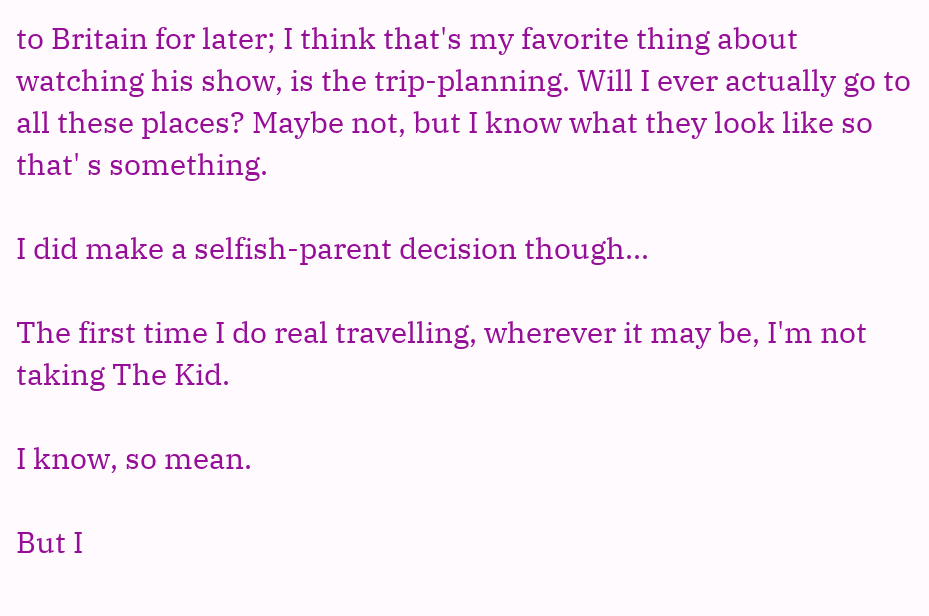to Britain for later; I think that's my favorite thing about watching his show, is the trip-planning. Will I ever actually go to all these places? Maybe not, but I know what they look like so that' s something.

I did make a selfish-parent decision though...

The first time I do real travelling, wherever it may be, I'm not taking The Kid.

I know, so mean.

But I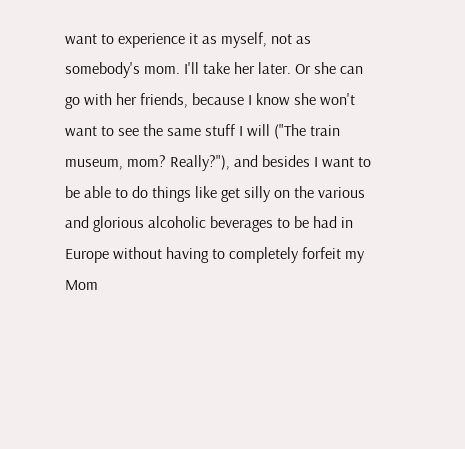want to experience it as myself, not as somebody's mom. I'll take her later. Or she can go with her friends, because I know she won't want to see the same stuff I will ("The train museum, mom? Really?"), and besides I want to be able to do things like get silly on the various and glorious alcoholic beverages to be had in Europe without having to completely forfeit my Mom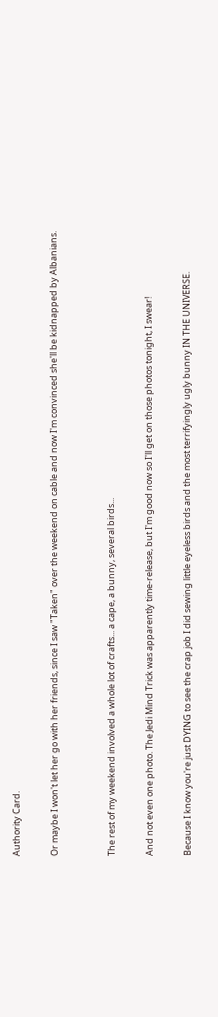Authority Card.

Or maybe I won't let her go with her friends, since I saw "Taken" over the weekend on cable and now I'm convinced she'll be kidnapped by Albanians.


The rest of my weekend involved a whole lot of crafts... a cape, a bunny, several birds...

And not even one photo. The Jedi Mind Trick was apparently time-release, but I'm good now so I'll get on those photos tonight, I swear!

Because I know you're just DYING to see the crap job I did sewing little eyeless birds and the most terrifyingly ugly bunny IN THE UNIVERSE.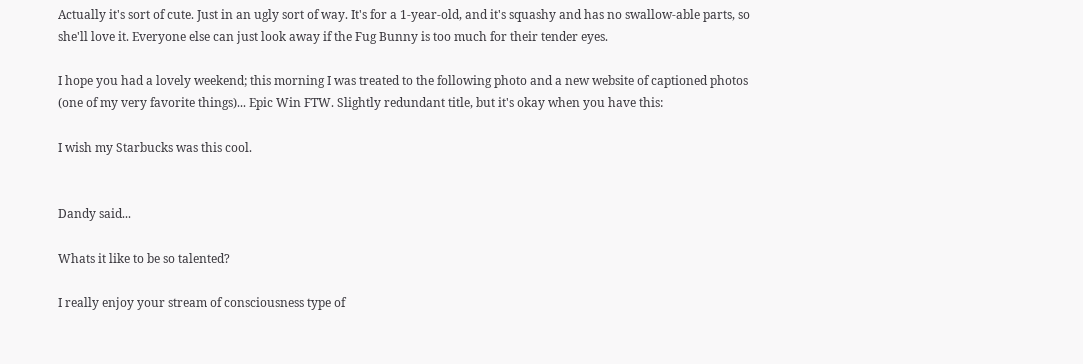Actually it's sort of cute. Just in an ugly sort of way. It's for a 1-year-old, and it's squashy and has no swallow-able parts, so she'll love it. Everyone else can just look away if the Fug Bunny is too much for their tender eyes.

I hope you had a lovely weekend; this morning I was treated to the following photo and a new website of captioned photos (one of my very favorite things)... Epic Win FTW. Slightly redundant title, but it's okay when you have this:

I wish my Starbucks was this cool.


Dandy said...

Whats it like to be so talented?

I really enjoy your stream of consciousness type of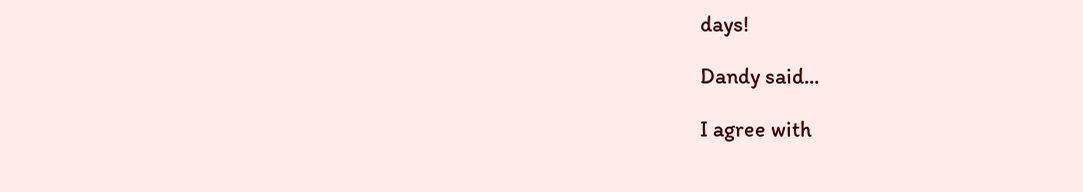days!

Dandy said...

I agree with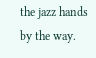the jazz hands by the way.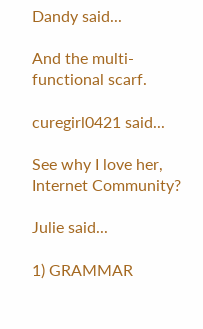Dandy said...

And the multi-functional scarf.

curegirl0421 said...

See why I love her, Internet Community?

Julie said...

1) GRAMMAR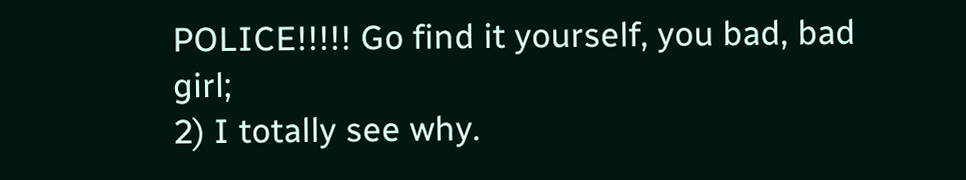POLICE!!!!! Go find it yourself, you bad, bad girl;
2) I totally see why.